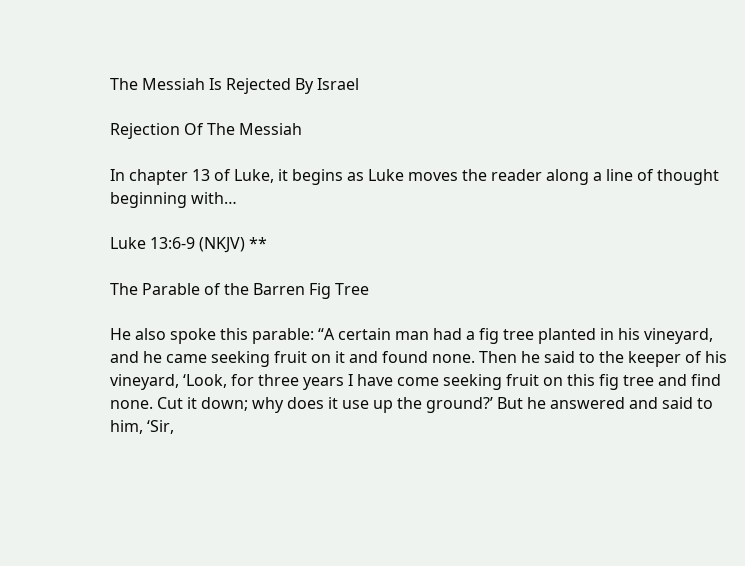The Messiah Is Rejected By Israel

Rejection Of The Messiah

In chapter 13 of Luke, it begins as Luke moves the reader along a line of thought beginning with…

Luke 13:6-9 (NKJV) **

The Parable of the Barren Fig Tree

He also spoke this parable: “A certain man had a fig tree planted in his vineyard, and he came seeking fruit on it and found none. Then he said to the keeper of his vineyard, ‘Look, for three years I have come seeking fruit on this fig tree and find none. Cut it down; why does it use up the ground?’ But he answered and said to him, ‘Sir,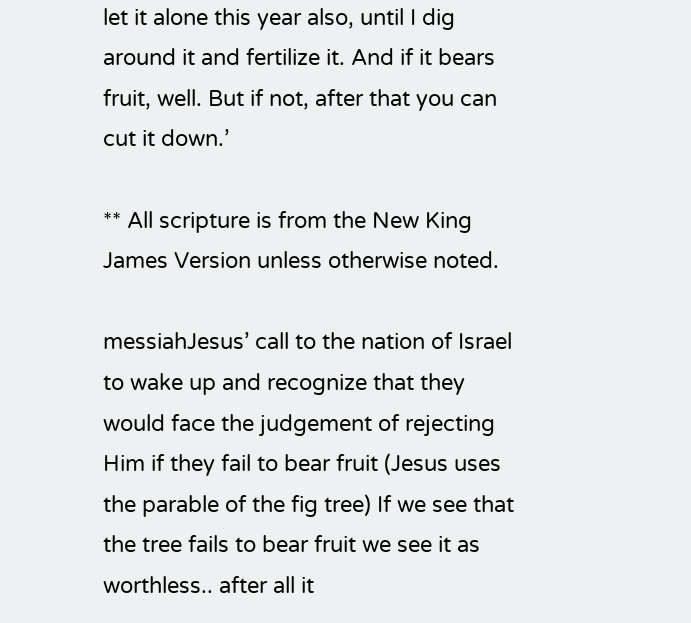let it alone this year also, until I dig around it and fertilize it. And if it bears fruit, well. But if not, after that you can cut it down.’

** All scripture is from the New King James Version unless otherwise noted.

messiahJesus’ call to the nation of Israel to wake up and recognize that they would face the judgement of rejecting Him if they fail to bear fruit (Jesus uses the parable of the fig tree) If we see that the tree fails to bear fruit we see it as worthless.. after all it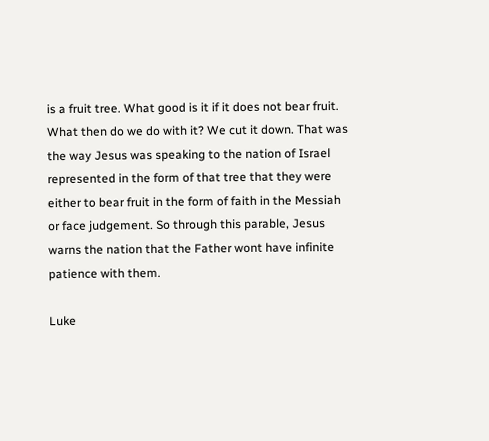is a fruit tree. What good is it if it does not bear fruit. What then do we do with it? We cut it down. That was the way Jesus was speaking to the nation of Israel represented in the form of that tree that they were either to bear fruit in the form of faith in the Messiah or face judgement. So through this parable, Jesus warns the nation that the Father wont have infinite patience with them.

Luke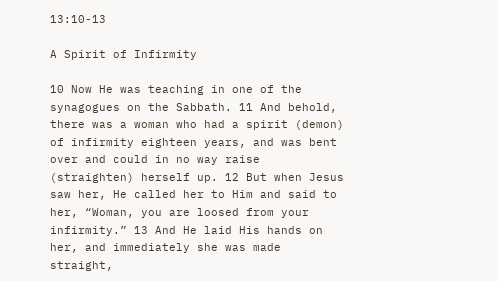13:10-13

A Spirit of Infirmity

10 Now He was teaching in one of the synagogues on the Sabbath. 11 And behold, there was a woman who had a spirit (demon) of infirmity eighteen years, and was bent over and could in no way raise (straighten) herself up. 12 But when Jesus saw her, He called her to Him and said to her, “Woman, you are loosed from your infirmity.” 13 And He laid His hands on her, and immediately she was made straight,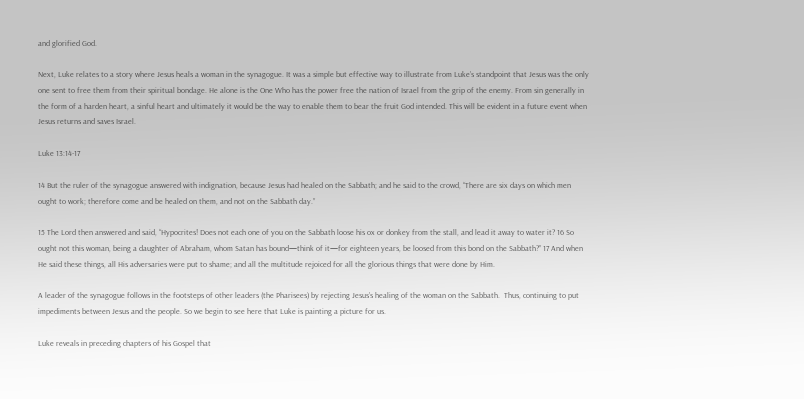and glorified God.

Next, Luke relates to a story where Jesus heals a woman in the synagogue. It was a simple but effective way to illustrate from Luke’s standpoint that Jesus was the only one sent to free them from their spiritual bondage. He alone is the One Who has the power free the nation of Israel from the grip of the enemy. From sin generally in the form of a harden heart, a sinful heart and ultimately it would be the way to enable them to bear the fruit God intended. This will be evident in a future event when Jesus returns and saves Israel.

Luke 13:14-17

14 But the ruler of the synagogue answered with indignation, because Jesus had healed on the Sabbath; and he said to the crowd, “There are six days on which men ought to work; therefore come and be healed on them, and not on the Sabbath day.”

15 The Lord then answered and said, “Hypocrites! Does not each one of you on the Sabbath loose his ox or donkey from the stall, and lead it away to water it? 16 So ought not this woman, being a daughter of Abraham, whom Satan has bound—think of it—for eighteen years, be loosed from this bond on the Sabbath?” 17 And when He said these things, all His adversaries were put to shame; and all the multitude rejoiced for all the glorious things that were done by Him.

A leader of the synagogue follows in the footsteps of other leaders (the Pharisees) by rejecting Jesus’s healing of the woman on the Sabbath.  Thus, continuing to put impediments between Jesus and the people. So we begin to see here that Luke is painting a picture for us.

Luke reveals in preceding chapters of his Gospel that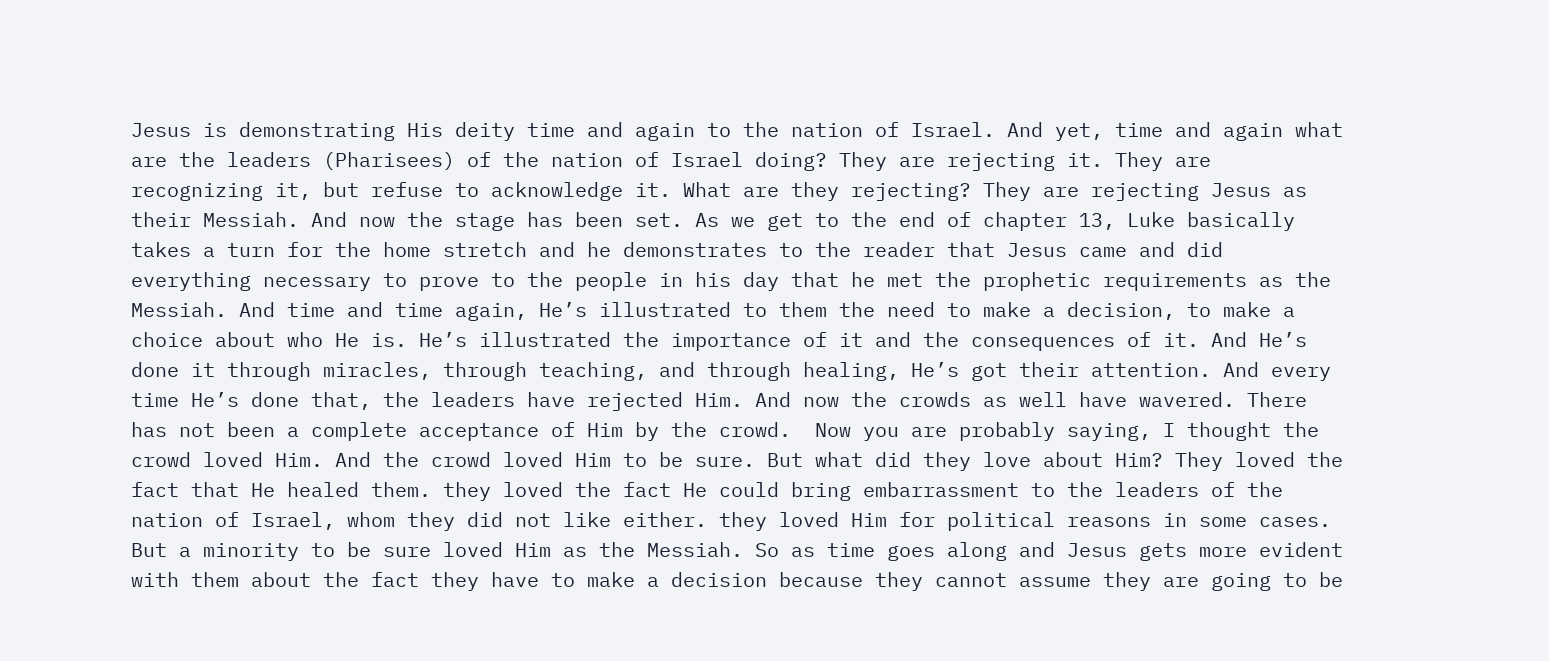Jesus is demonstrating His deity time and again to the nation of Israel. And yet, time and again what are the leaders (Pharisees) of the nation of Israel doing? They are rejecting it. They are recognizing it, but refuse to acknowledge it. What are they rejecting? They are rejecting Jesus as their Messiah. And now the stage has been set. As we get to the end of chapter 13, Luke basically takes a turn for the home stretch and he demonstrates to the reader that Jesus came and did everything necessary to prove to the people in his day that he met the prophetic requirements as the Messiah. And time and time again, He’s illustrated to them the need to make a decision, to make a choice about who He is. He’s illustrated the importance of it and the consequences of it. And He’s done it through miracles, through teaching, and through healing, He’s got their attention. And every time He’s done that, the leaders have rejected Him. And now the crowds as well have wavered. There has not been a complete acceptance of Him by the crowd.  Now you are probably saying, I thought the crowd loved Him. And the crowd loved Him to be sure. But what did they love about Him? They loved the fact that He healed them. they loved the fact He could bring embarrassment to the leaders of the nation of Israel, whom they did not like either. they loved Him for political reasons in some cases. But a minority to be sure loved Him as the Messiah. So as time goes along and Jesus gets more evident with them about the fact they have to make a decision because they cannot assume they are going to be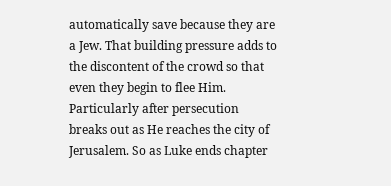automatically save because they are a Jew. That building pressure adds to the discontent of the crowd so that even they begin to flee Him. Particularly after persecution breaks out as He reaches the city of Jerusalem. So as Luke ends chapter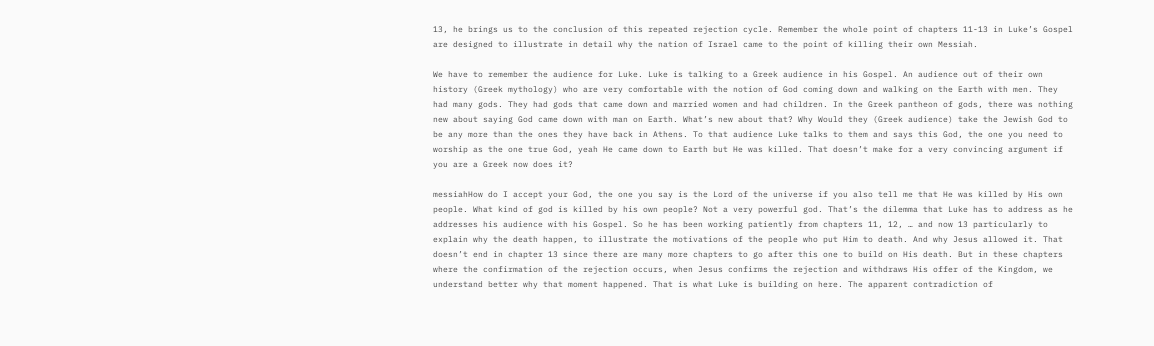13, he brings us to the conclusion of this repeated rejection cycle. Remember the whole point of chapters 11-13 in Luke’s Gospel are designed to illustrate in detail why the nation of Israel came to the point of killing their own Messiah.

We have to remember the audience for Luke. Luke is talking to a Greek audience in his Gospel. An audience out of their own history (Greek mythology) who are very comfortable with the notion of God coming down and walking on the Earth with men. They had many gods. They had gods that came down and married women and had children. In the Greek pantheon of gods, there was nothing new about saying God came down with man on Earth. What’s new about that? Why Would they (Greek audience) take the Jewish God to be any more than the ones they have back in Athens. To that audience Luke talks to them and says this God, the one you need to worship as the one true God, yeah He came down to Earth but He was killed. That doesn’t make for a very convincing argument if you are a Greek now does it?

messiahHow do I accept your God, the one you say is the Lord of the universe if you also tell me that He was killed by His own people. What kind of god is killed by his own people? Not a very powerful god. That’s the dilemma that Luke has to address as he addresses his audience with his Gospel. So he has been working patiently from chapters 11, 12, … and now 13 particularly to explain why the death happen, to illustrate the motivations of the people who put Him to death. And why Jesus allowed it. That doesn’t end in chapter 13 since there are many more chapters to go after this one to build on His death. But in these chapters where the confirmation of the rejection occurs, when Jesus confirms the rejection and withdraws His offer of the Kingdom, we understand better why that moment happened. That is what Luke is building on here. The apparent contradiction of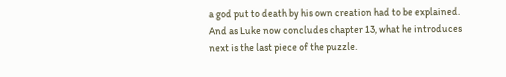a god put to death by his own creation had to be explained. And as Luke now concludes chapter 13, what he introduces next is the last piece of the puzzle.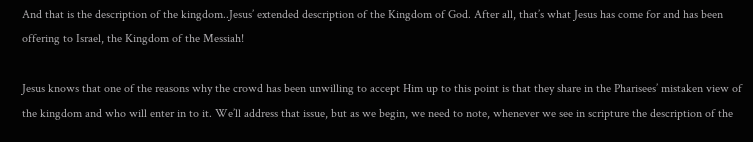And that is the description of the kingdom..Jesus’ extended description of the Kingdom of God. After all, that’s what Jesus has come for and has been offering to Israel, the Kingdom of the Messiah!

Jesus knows that one of the reasons why the crowd has been unwilling to accept Him up to this point is that they share in the Pharisees’ mistaken view of the kingdom and who will enter in to it. We’ll address that issue, but as we begin, we need to note, whenever we see in scripture the description of the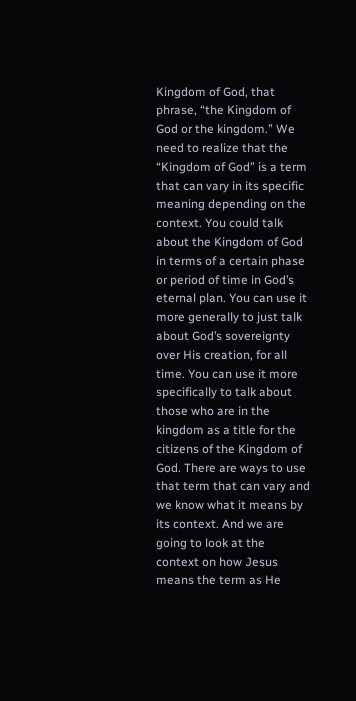Kingdom of God, that phrase, “the Kingdom of God or the kingdom.” We need to realize that the “Kingdom of God” is a term that can vary in its specific meaning depending on the context. You could talk about the Kingdom of God in terms of a certain phase or period of time in God’s eternal plan. You can use it more generally to just talk about God’s sovereignty over His creation, for all time. You can use it more specifically to talk about those who are in the kingdom as a title for the citizens of the Kingdom of God. There are ways to use that term that can vary and we know what it means by its context. And we are going to look at the context on how Jesus means the term as He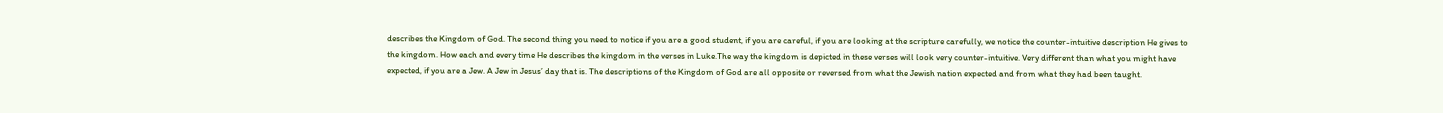describes the Kingdom of God. The second thing you need to notice if you are a good student, if you are careful, if you are looking at the scripture carefully, we notice the counter-intuitive description He gives to the kingdom. How each and every time He describes the kingdom in the verses in Luke.The way the kingdom is depicted in these verses will look very counter-intuitive. Very different than what you might have expected, if you are a Jew. A Jew in Jesus’ day that is. The descriptions of the Kingdom of God are all opposite or reversed from what the Jewish nation expected and from what they had been taught.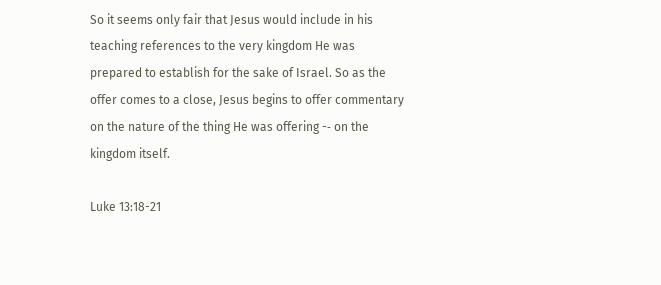So it seems only fair that Jesus would include in his teaching references to the very kingdom He was prepared to establish for the sake of Israel. So as the offer comes to a close, Jesus begins to offer commentary on the nature of the thing He was offering -‐ on the kingdom itself.

Luke 13:18-21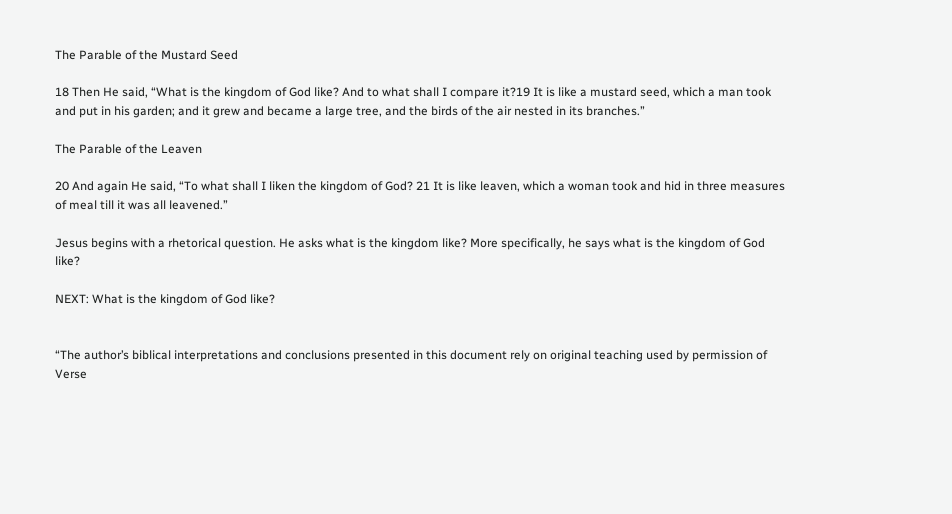The Parable of the Mustard Seed

18 Then He said, “What is the kingdom of God like? And to what shall I compare it?19 It is like a mustard seed, which a man took and put in his garden; and it grew and became a large tree, and the birds of the air nested in its branches.”

The Parable of the Leaven

20 And again He said, “To what shall I liken the kingdom of God? 21 It is like leaven, which a woman took and hid in three measures of meal till it was all leavened.”

Jesus begins with a rhetorical question. He asks what is the kingdom like? More specifically, he says what is the kingdom of God like?

NEXT: What is the kingdom of God like?


“The author’s biblical interpretations and conclusions presented in this document rely on original teaching used by permission of Verse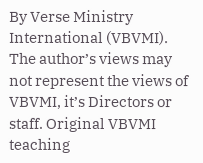By Verse Ministry International (VBVMI). The author’s views may not represent the views of VBVMI, it’s Directors or staff. Original VBVMI teaching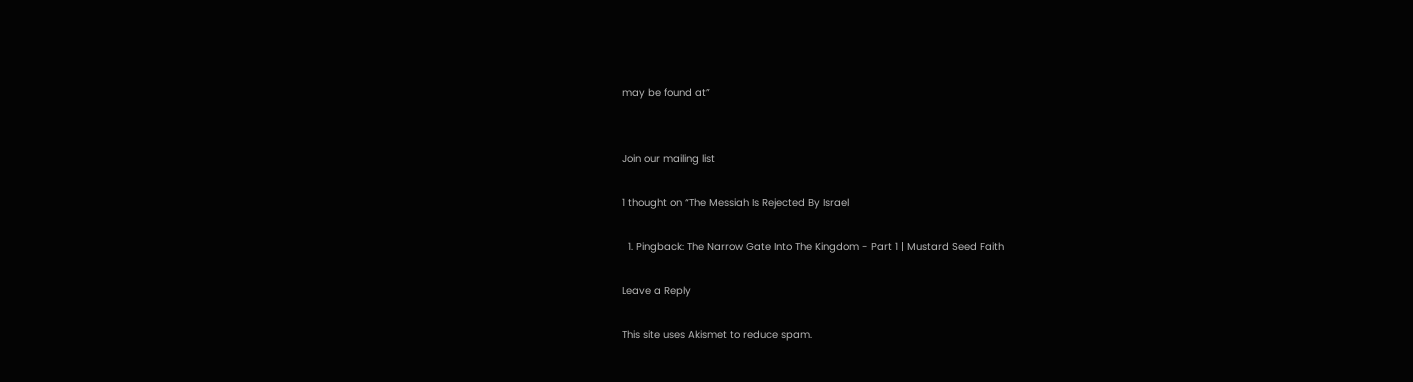may be found at”


Join our mailing list

1 thought on “The Messiah Is Rejected By Israel

  1. Pingback: The Narrow Gate Into The Kingdom - Part 1 | Mustard Seed Faith

Leave a Reply

This site uses Akismet to reduce spam.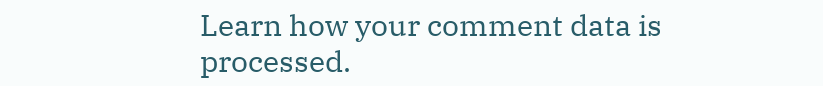Learn how your comment data is processed.